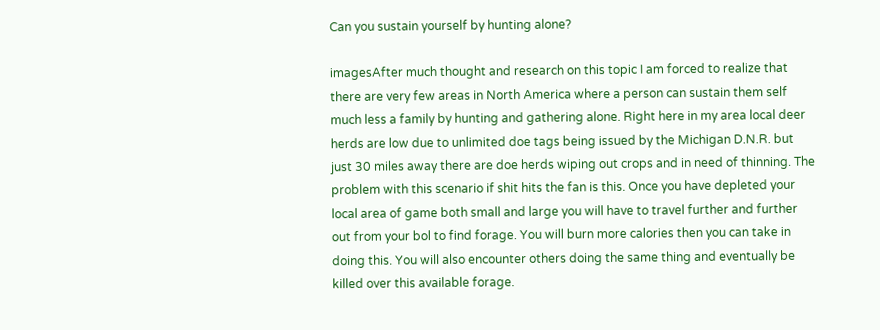Can you sustain yourself by hunting alone?

imagesAfter much thought and research on this topic I am forced to realize that there are very few areas in North America where a person can sustain them self much less a family by hunting and gathering alone. Right here in my area local deer herds are low due to unlimited doe tags being issued by the Michigan D.N.R. but just 30 miles away there are doe herds wiping out crops and in need of thinning. The problem with this scenario if shit hits the fan is this. Once you have depleted your local area of game both small and large you will have to travel further and further out from your bol to find forage. You will burn more calories then you can take in doing this. You will also encounter others doing the same thing and eventually be killed over this available forage.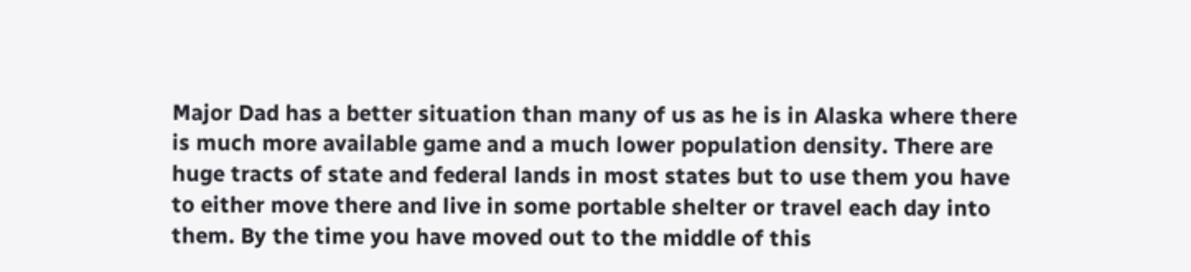Major Dad has a better situation than many of us as he is in Alaska where there is much more available game and a much lower population density. There are huge tracts of state and federal lands in most states but to use them you have to either move there and live in some portable shelter or travel each day into them. By the time you have moved out to the middle of this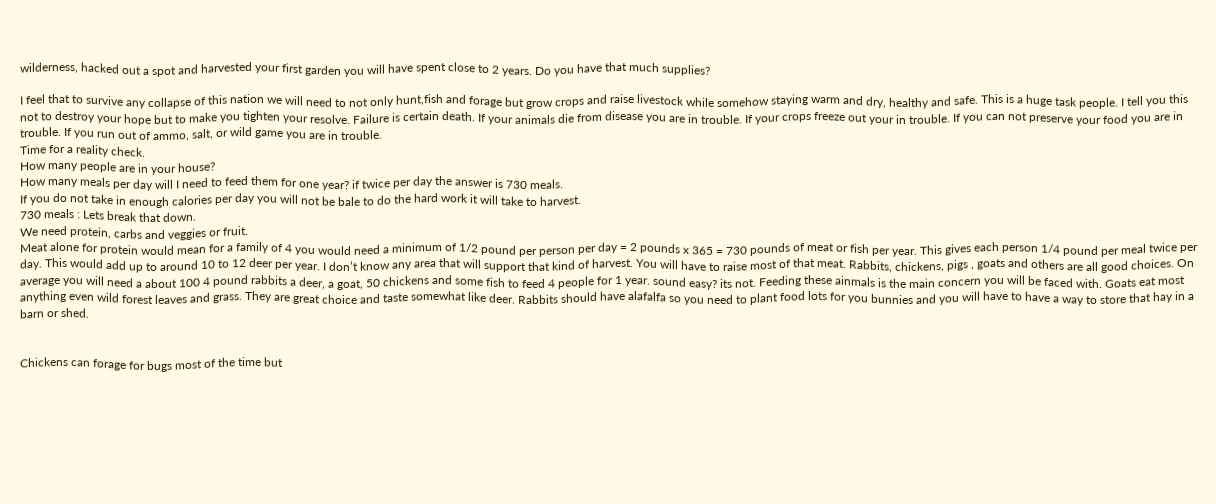wilderness, hacked out a spot and harvested your first garden you will have spent close to 2 years. Do you have that much supplies?

I feel that to survive any collapse of this nation we will need to not only hunt,fish and forage but grow crops and raise livestock while somehow staying warm and dry, healthy and safe. This is a huge task people. I tell you this not to destroy your hope but to make you tighten your resolve. Failure is certain death. If your animals die from disease you are in trouble. If your crops freeze out your in trouble. If you can not preserve your food you are in trouble. If you run out of ammo, salt, or wild game you are in trouble.
Time for a reality check.
How many people are in your house?
How many meals per day will I need to feed them for one year? if twice per day the answer is 730 meals.
If you do not take in enough calories per day you will not be bale to do the hard work it will take to harvest.
730 meals : Lets break that down.
We need protein, carbs and veggies or fruit.
Meat alone for protein would mean for a family of 4 you would need a minimum of 1/2 pound per person per day = 2 pounds x 365 = 730 pounds of meat or fish per year. This gives each person 1/4 pound per meal twice per day. This would add up to around 10 to 12 deer per year. I don’t know any area that will support that kind of harvest. You will have to raise most of that meat. Rabbits, chickens, pigs , goats and others are all good choices. On average you will need a about 100 4 pound rabbits a deer, a goat, 50 chickens and some fish to feed 4 people for 1 year. sound easy? its not. Feeding these ainmals is the main concern you will be faced with. Goats eat most anything even wild forest leaves and grass. They are great choice and taste somewhat like deer. Rabbits should have alafalfa so you need to plant food lots for you bunnies and you will have to have a way to store that hay in a barn or shed.


Chickens can forage for bugs most of the time but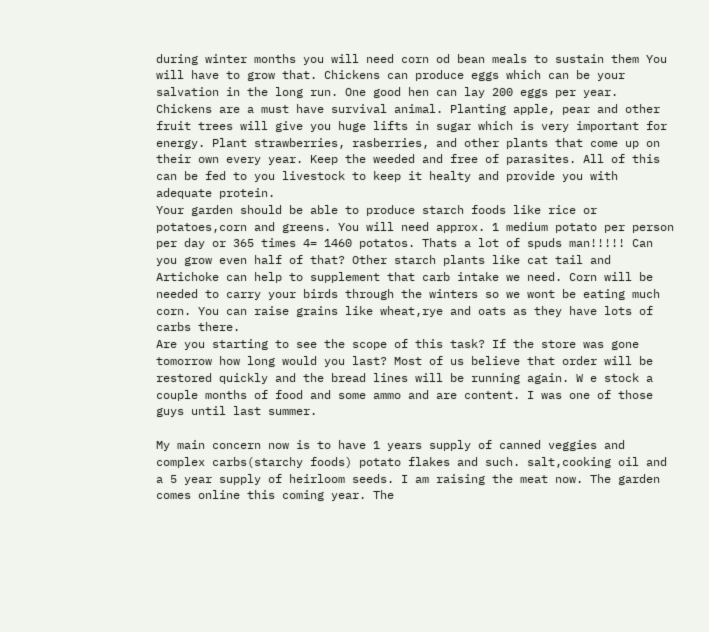during winter months you will need corn od bean meals to sustain them You will have to grow that. Chickens can produce eggs which can be your salvation in the long run. One good hen can lay 200 eggs per year. Chickens are a must have survival animal. Planting apple, pear and other fruit trees will give you huge lifts in sugar which is very important for energy. Plant strawberries, rasberries, and other plants that come up on their own every year. Keep the weeded and free of parasites. All of this can be fed to you livestock to keep it healty and provide you with adequate protein.
Your garden should be able to produce starch foods like rice or potatoes,corn and greens. You will need approx. 1 medium potato per person per day or 365 times 4= 1460 potatos. Thats a lot of spuds man!!!!! Can you grow even half of that? Other starch plants like cat tail and Artichoke can help to supplement that carb intake we need. Corn will be needed to carry your birds through the winters so we wont be eating much corn. You can raise grains like wheat,rye and oats as they have lots of carbs there.
Are you starting to see the scope of this task? If the store was gone tomorrow how long would you last? Most of us believe that order will be restored quickly and the bread lines will be running again. W e stock a couple months of food and some ammo and are content. I was one of those guys until last summer.

My main concern now is to have 1 years supply of canned veggies and complex carbs(starchy foods) potato flakes and such. salt,cooking oil and a 5 year supply of heirloom seeds. I am raising the meat now. The garden comes online this coming year. The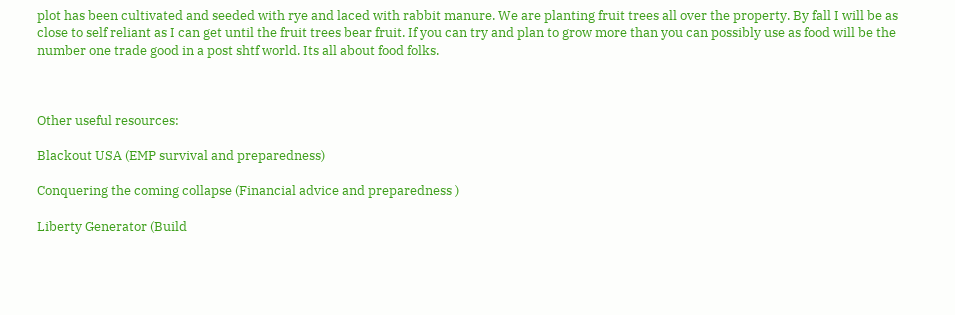plot has been cultivated and seeded with rye and laced with rabbit manure. We are planting fruit trees all over the property. By fall I will be as close to self reliant as I can get until the fruit trees bear fruit. If you can try and plan to grow more than you can possibly use as food will be the number one trade good in a post shtf world. Its all about food folks.



Other useful resources:

Blackout USA (EMP survival and preparedness)

Conquering the coming collapse (Financial advice and preparedness )

Liberty Generator (Build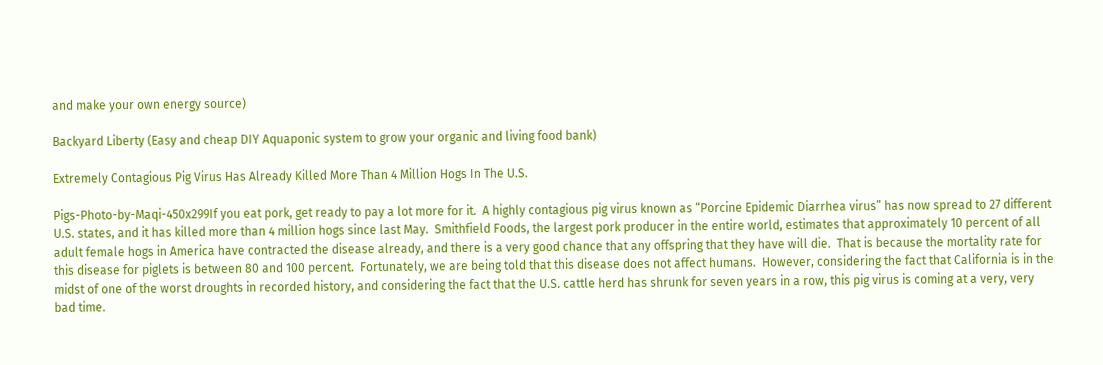and make your own energy source)

Backyard Liberty (Easy and cheap DIY Aquaponic system to grow your organic and living food bank)

Extremely Contagious Pig Virus Has Already Killed More Than 4 Million Hogs In The U.S.

Pigs-Photo-by-Maqi-450x299If you eat pork, get ready to pay a lot more for it.  A highly contagious pig virus known as “Porcine Epidemic Diarrhea virus” has now spread to 27 different U.S. states, and it has killed more than 4 million hogs since last May.  Smithfield Foods, the largest pork producer in the entire world, estimates that approximately 10 percent of all adult female hogs in America have contracted the disease already, and there is a very good chance that any offspring that they have will die.  That is because the mortality rate for this disease for piglets is between 80 and 100 percent.  Fortunately, we are being told that this disease does not affect humans.  However, considering the fact that California is in the midst of one of the worst droughts in recorded history, and considering the fact that the U.S. cattle herd has shrunk for seven years in a row, this pig virus is coming at a very, very bad time.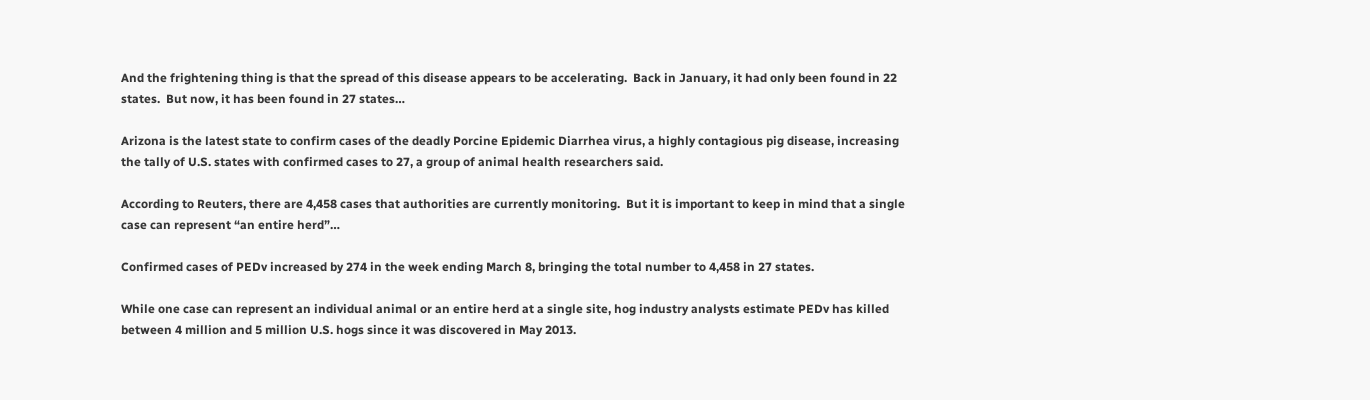And the frightening thing is that the spread of this disease appears to be accelerating.  Back in January, it had only been found in 22 states.  But now, it has been found in 27 states…

Arizona is the latest state to confirm cases of the deadly Porcine Epidemic Diarrhea virus, a highly contagious pig disease, increasing the tally of U.S. states with confirmed cases to 27, a group of animal health researchers said.

According to Reuters, there are 4,458 cases that authorities are currently monitoring.  But it is important to keep in mind that a single case can represent “an entire herd”…

Confirmed cases of PEDv increased by 274 in the week ending March 8, bringing the total number to 4,458 in 27 states.

While one case can represent an individual animal or an entire herd at a single site, hog industry analysts estimate PEDv has killed between 4 million and 5 million U.S. hogs since it was discovered in May 2013.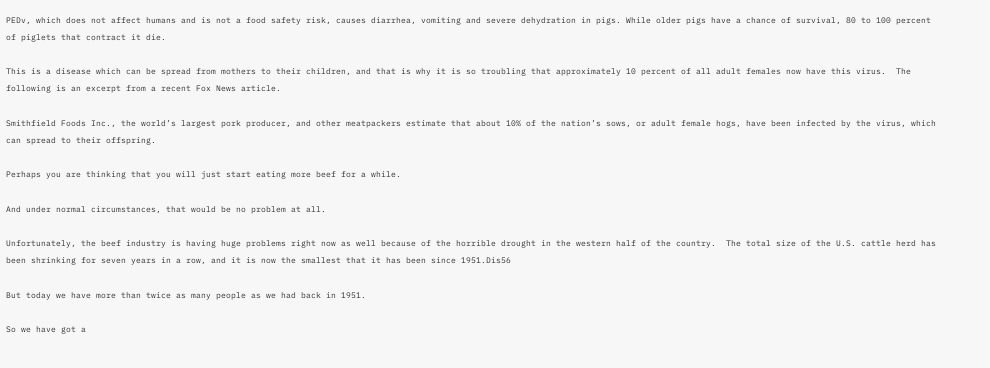PEDv, which does not affect humans and is not a food safety risk, causes diarrhea, vomiting and severe dehydration in pigs. While older pigs have a chance of survival, 80 to 100 percent of piglets that contract it die.

This is a disease which can be spread from mothers to their children, and that is why it is so troubling that approximately 10 percent of all adult females now have this virus.  The following is an excerpt from a recent Fox News article.

Smithfield Foods Inc., the world’s largest pork producer, and other meatpackers estimate that about 10% of the nation’s sows, or adult female hogs, have been infected by the virus, which can spread to their offspring.

Perhaps you are thinking that you will just start eating more beef for a while.

And under normal circumstances, that would be no problem at all.

Unfortunately, the beef industry is having huge problems right now as well because of the horrible drought in the western half of the country.  The total size of the U.S. cattle herd has been shrinking for seven years in a row, and it is now the smallest that it has been since 1951.Dis56

But today we have more than twice as many people as we had back in 1951.

So we have got a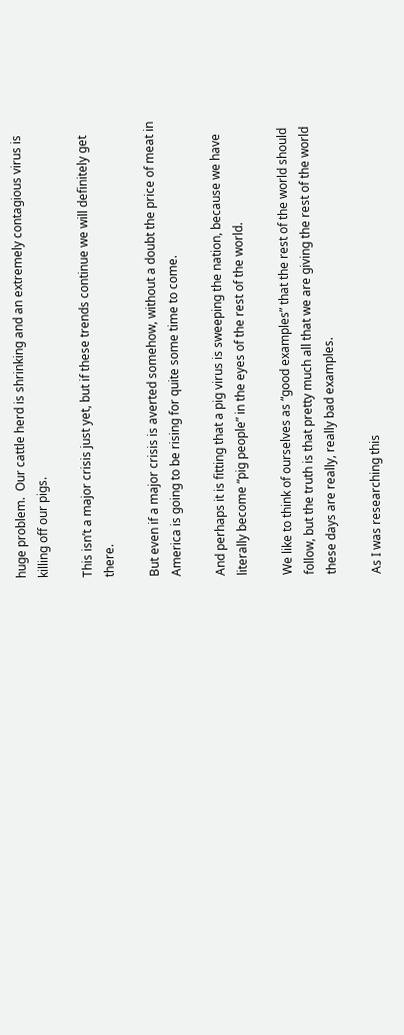huge problem.  Our cattle herd is shrinking and an extremely contagious virus is killing off our pigs.

This isn’t a major crisis just yet, but if these trends continue we will definitely get there.

But even if a major crisis is averted somehow, without a doubt the price of meat in America is going to be rising for quite some time to come.

And perhaps it is fitting that a pig virus is sweeping the nation, because we have literally become “pig people” in the eyes of the rest of the world.

We like to think of ourselves as “good examples” that the rest of the world should follow, but the truth is that pretty much all that we are giving the rest of the world these days are really, really bad examples.

As I was researching this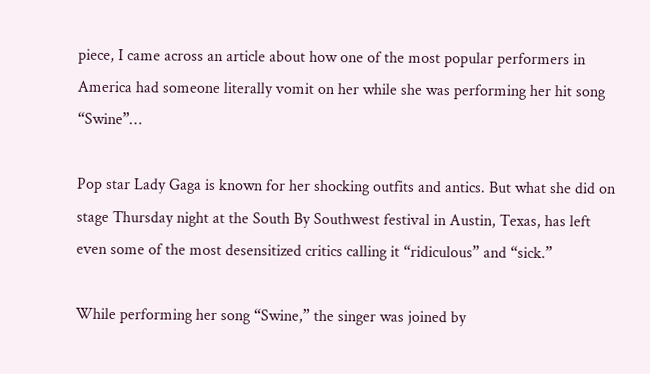piece, I came across an article about how one of the most popular performers in America had someone literally vomit on her while she was performing her hit song “Swine”…

Pop star Lady Gaga is known for her shocking outfits and antics. But what she did on stage Thursday night at the South By Southwest festival in Austin, Texas, has left even some of the most desensitized critics calling it “ridiculous” and “sick.”

While performing her song “Swine,” the singer was joined by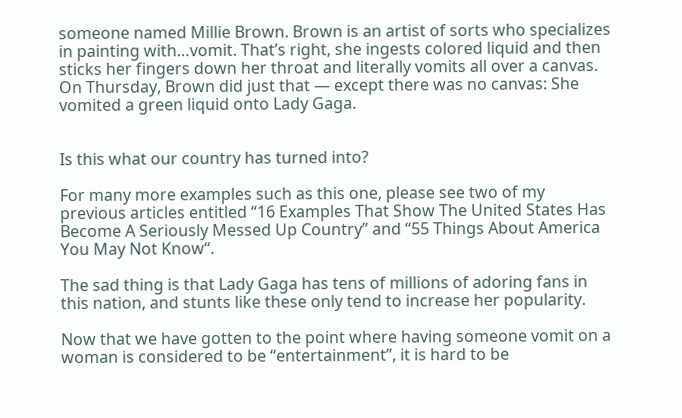someone named Millie Brown. Brown is an artist of sorts who specializes in painting with…vomit. That’s right, she ingests colored liquid and then sticks her fingers down her throat and literally vomits all over a canvas. On Thursday, Brown did just that — except there was no canvas: She vomited a green liquid onto Lady Gaga.


Is this what our country has turned into?

For many more examples such as this one, please see two of my previous articles entitled “16 Examples That Show The United States Has Become A Seriously Messed Up Country” and “55 Things About America You May Not Know“.

The sad thing is that Lady Gaga has tens of millions of adoring fans in this nation, and stunts like these only tend to increase her popularity.

Now that we have gotten to the point where having someone vomit on a woman is considered to be “entertainment”, it is hard to be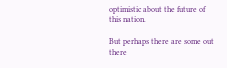optimistic about the future of this nation.

But perhaps there are some out there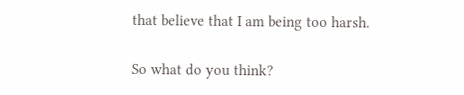that believe that I am being too harsh.

So what do you think?